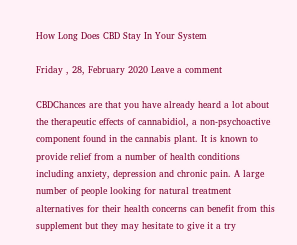How Long Does CBD Stay In Your System

Friday , 28, February 2020 Leave a comment

CBDChances are that you have already heard a lot about the therapeutic effects of cannabidiol, a non-psychoactive component found in the cannabis plant. It is known to provide relief from a number of health conditions including anxiety, depression and chronic pain. A large number of people looking for natural treatment alternatives for their health concerns can benefit from this supplement but they may hesitate to give it a try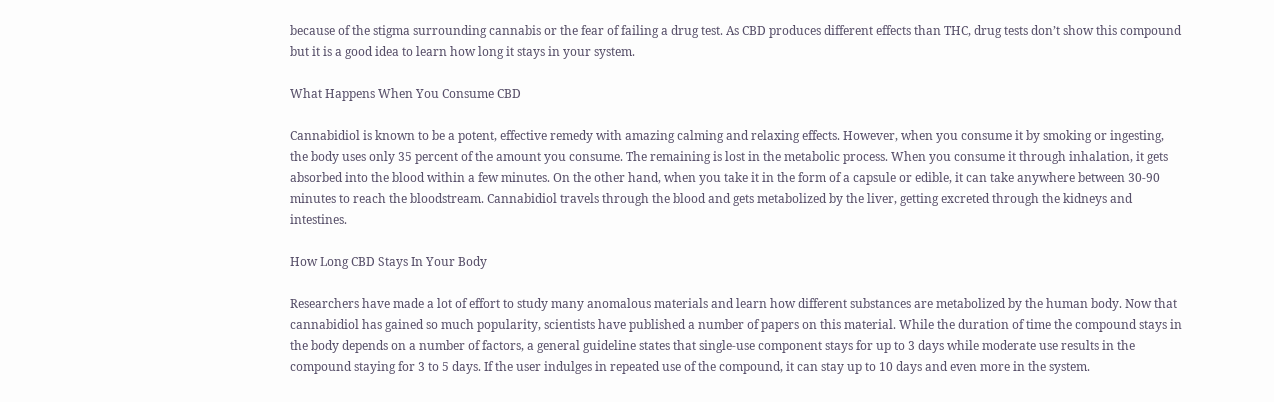because of the stigma surrounding cannabis or the fear of failing a drug test. As CBD produces different effects than THC, drug tests don’t show this compound but it is a good idea to learn how long it stays in your system.

What Happens When You Consume CBD

Cannabidiol is known to be a potent, effective remedy with amazing calming and relaxing effects. However, when you consume it by smoking or ingesting, the body uses only 35 percent of the amount you consume. The remaining is lost in the metabolic process. When you consume it through inhalation, it gets absorbed into the blood within a few minutes. On the other hand, when you take it in the form of a capsule or edible, it can take anywhere between 30-90 minutes to reach the bloodstream. Cannabidiol travels through the blood and gets metabolized by the liver, getting excreted through the kidneys and intestines.

How Long CBD Stays In Your Body

Researchers have made a lot of effort to study many anomalous materials and learn how different substances are metabolized by the human body. Now that cannabidiol has gained so much popularity, scientists have published a number of papers on this material. While the duration of time the compound stays in the body depends on a number of factors, a general guideline states that single-use component stays for up to 3 days while moderate use results in the compound staying for 3 to 5 days. If the user indulges in repeated use of the compound, it can stay up to 10 days and even more in the system.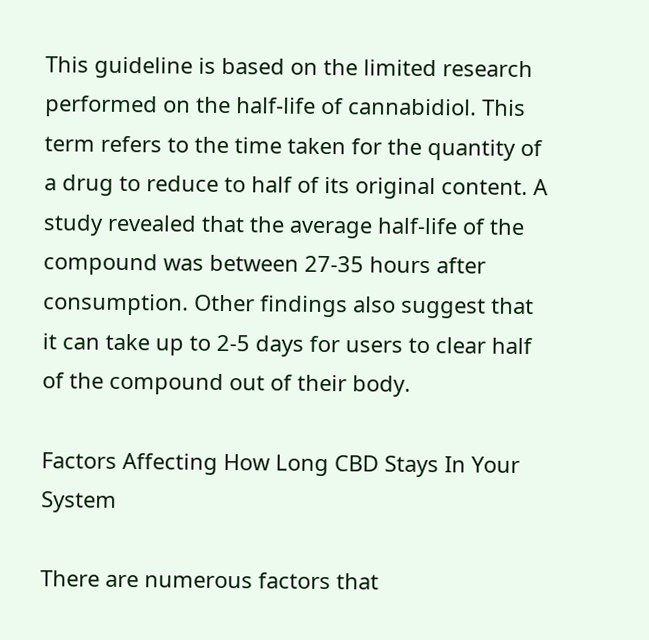This guideline is based on the limited research performed on the half-life of cannabidiol. This term refers to the time taken for the quantity of a drug to reduce to half of its original content. A study revealed that the average half-life of the compound was between 27-35 hours after consumption. Other findings also suggest that it can take up to 2-5 days for users to clear half of the compound out of their body.

Factors Affecting How Long CBD Stays In Your System

There are numerous factors that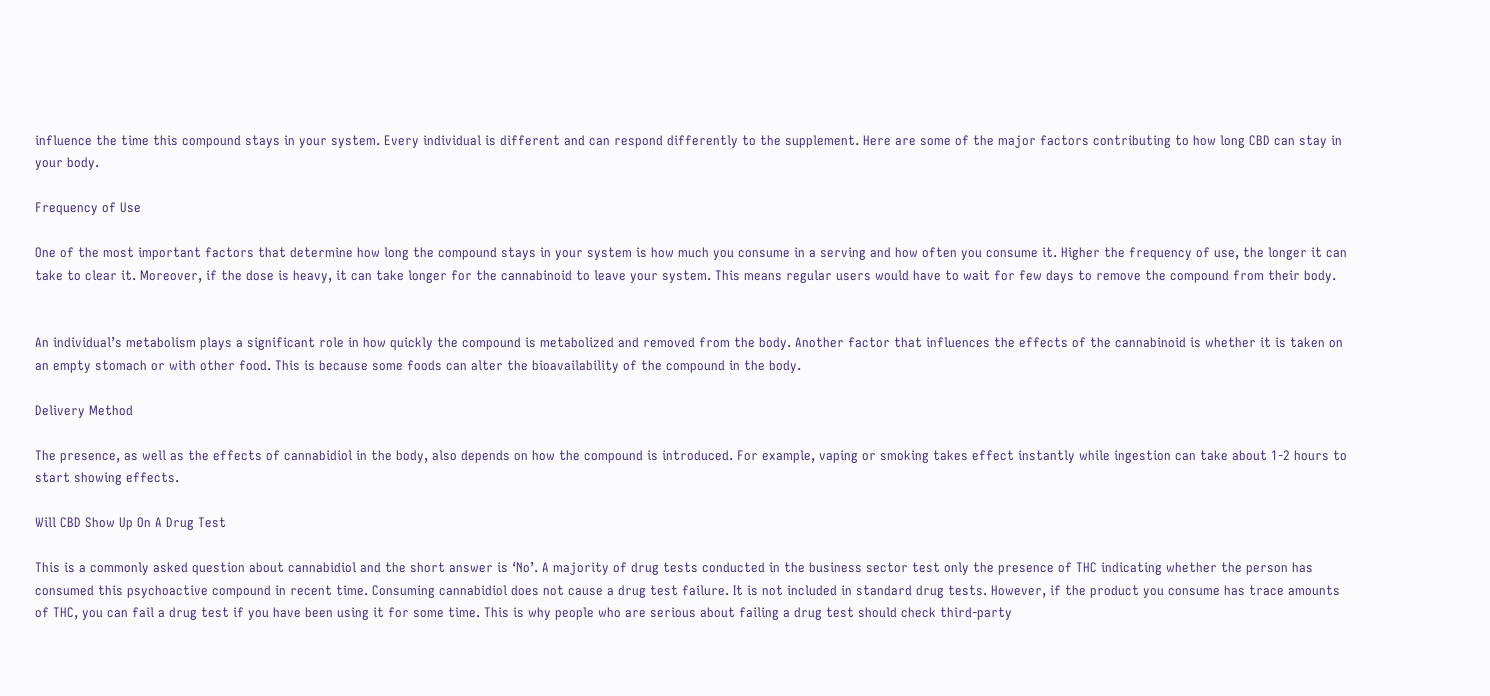influence the time this compound stays in your system. Every individual is different and can respond differently to the supplement. Here are some of the major factors contributing to how long CBD can stay in your body.

Frequency of Use

One of the most important factors that determine how long the compound stays in your system is how much you consume in a serving and how often you consume it. Higher the frequency of use, the longer it can take to clear it. Moreover, if the dose is heavy, it can take longer for the cannabinoid to leave your system. This means regular users would have to wait for few days to remove the compound from their body.


An individual’s metabolism plays a significant role in how quickly the compound is metabolized and removed from the body. Another factor that influences the effects of the cannabinoid is whether it is taken on an empty stomach or with other food. This is because some foods can alter the bioavailability of the compound in the body.

Delivery Method

The presence, as well as the effects of cannabidiol in the body, also depends on how the compound is introduced. For example, vaping or smoking takes effect instantly while ingestion can take about 1-2 hours to start showing effects.

Will CBD Show Up On A Drug Test

This is a commonly asked question about cannabidiol and the short answer is ‘No’. A majority of drug tests conducted in the business sector test only the presence of THC indicating whether the person has consumed this psychoactive compound in recent time. Consuming cannabidiol does not cause a drug test failure. It is not included in standard drug tests. However, if the product you consume has trace amounts of THC, you can fail a drug test if you have been using it for some time. This is why people who are serious about failing a drug test should check third-party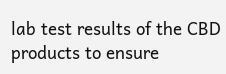lab test results of the CBD products to ensure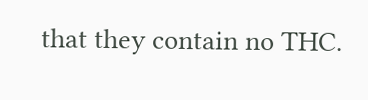that they contain no THC.